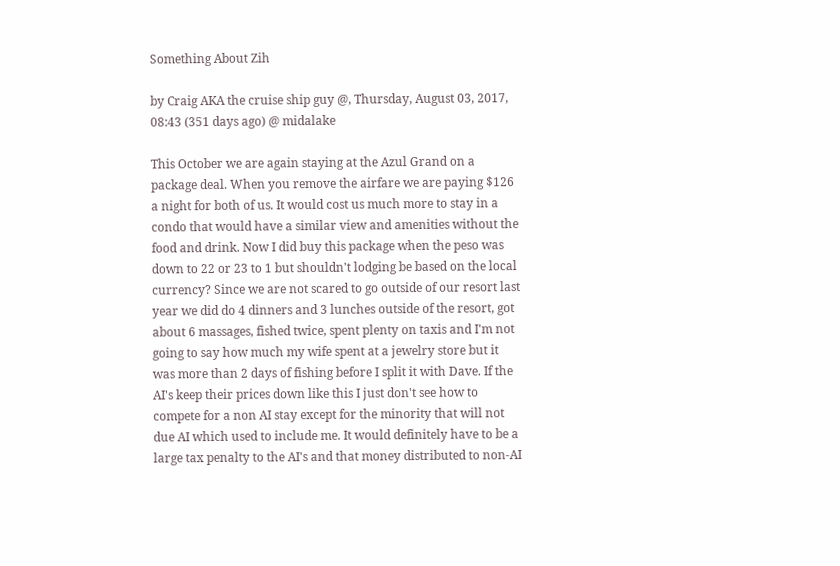Something About Zih

by Craig AKA the cruise ship guy @, Thursday, August 03, 2017, 08:43 (351 days ago) @ midalake

This October we are again staying at the Azul Grand on a package deal. When you remove the airfare we are paying $126 a night for both of us. It would cost us much more to stay in a condo that would have a similar view and amenities without the food and drink. Now I did buy this package when the peso was down to 22 or 23 to 1 but shouldn't lodging be based on the local currency? Since we are not scared to go outside of our resort last year we did do 4 dinners and 3 lunches outside of the resort, got about 6 massages, fished twice, spent plenty on taxis and I'm not going to say how much my wife spent at a jewelry store but it was more than 2 days of fishing before I split it with Dave. If the AI's keep their prices down like this I just don't see how to compete for a non AI stay except for the minority that will not due AI which used to include me. It would definitely have to be a large tax penalty to the AI's and that money distributed to non-AI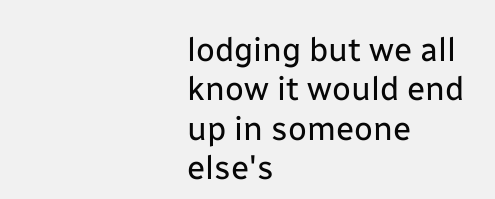lodging but we all know it would end up in someone else's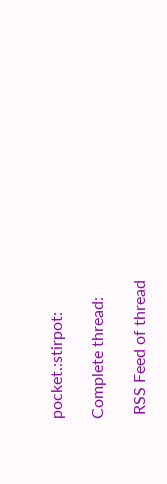pocket.:stirpot:

Complete thread:

 RSS Feed of thread